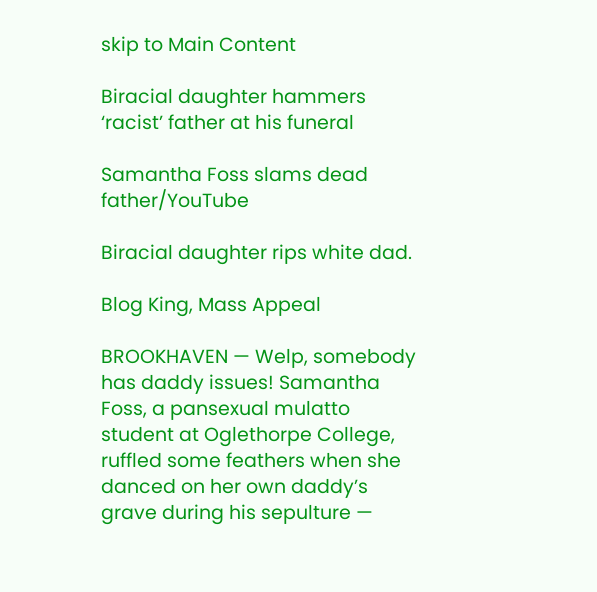skip to Main Content

Biracial daughter hammers ‘racist’ father at his funeral

Samantha Foss slams dead father/YouTube

Biracial daughter rips white dad.

Blog King, Mass Appeal

BROOKHAVEN — Welp, somebody has daddy issues! Samantha Foss, a pansexual mulatto student at Oglethorpe College, ruffled some feathers when she danced on her own daddy’s grave during his sepulture —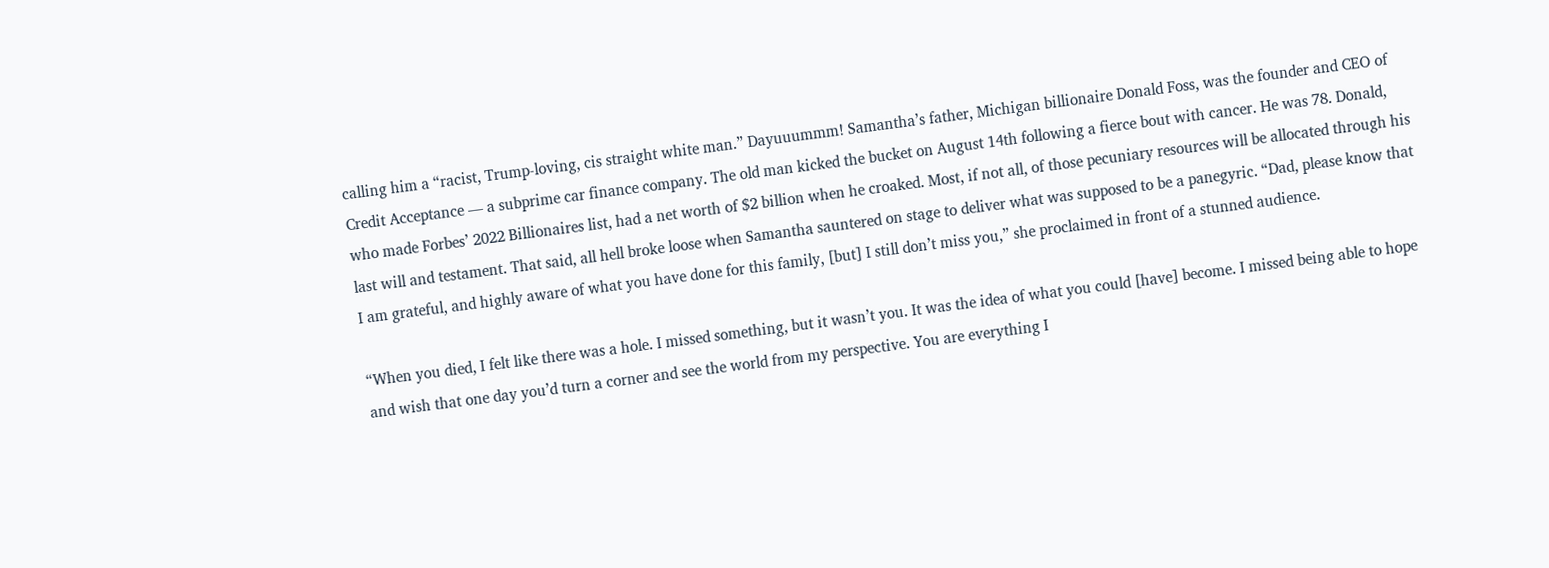calling him a “racist, Trump-loving, cis straight white man.” Dayuuummm! Samantha’s father, Michigan billionaire Donald Foss, was the founder and CEO of Credit Acceptance — a subprime car finance company. The old man kicked the bucket on August 14th following a fierce bout with cancer. He was 78. Donald, who made Forbes’ 2022 Billionaires list, had a net worth of $2 billion when he croaked. Most, if not all, of those pecuniary resources will be allocated through his last will and testament. That said, all hell broke loose when Samantha sauntered on stage to deliver what was supposed to be a panegyric. “Dad, please know that I am grateful, and highly aware of what you have done for this family, [but] I still don’t miss you,” she proclaimed in front of a stunned audience.

“When you died, I felt like there was a hole. I missed something, but it wasn’t you. It was the idea of what you could [have] become. I missed being able to hope and wish that one day you’d turn a corner and see the world from my perspective. You are everything I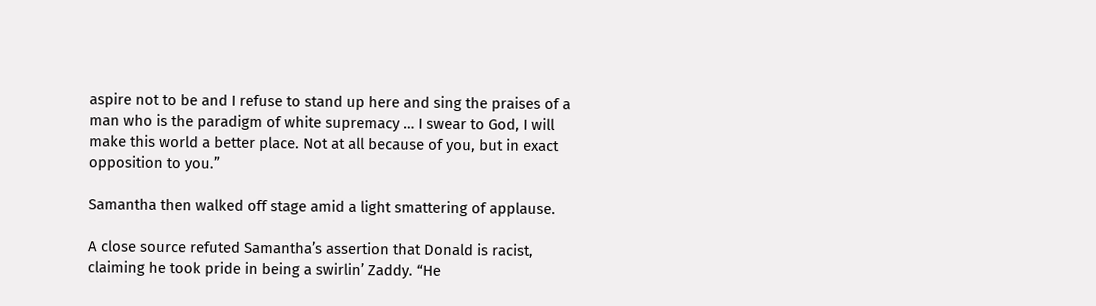aspire not to be and I refuse to stand up here and sing the praises of a man who is the paradigm of white supremacy … I swear to God, I will make this world a better place. Not at all because of you, but in exact opposition to you.”

Samantha then walked off stage amid a light smattering of applause.

A close source refuted Samantha’s assertion that Donald is racist, claiming he took pride in being a swirlin’ Zaddy. “He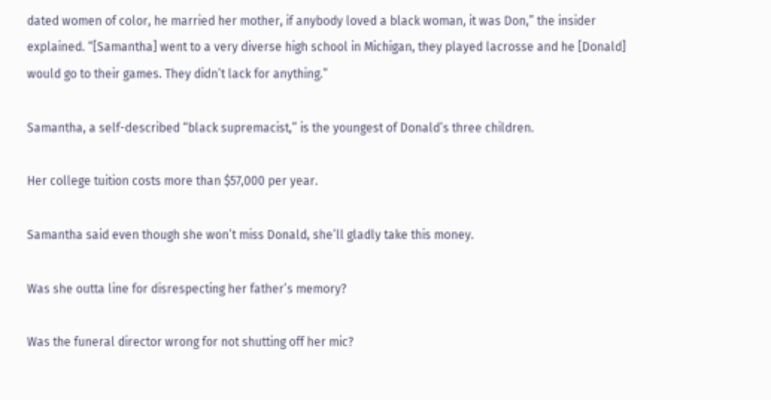dated women of color, he married her mother, if anybody loved a black woman, it was Don,” the insider explained. “[Samantha] went to a very diverse high school in Michigan, they played lacrosse and he [Donald] would go to their games. They didn’t lack for anything.”

Samantha, a self-described “black supremacist,” is the youngest of Donald’s three children.

Her college tuition costs more than $57,000 per year.

Samantha said even though she won’t miss Donald, she’ll gladly take this money.

Was she outta line for disrespecting her father’s memory?

Was the funeral director wrong for not shutting off her mic?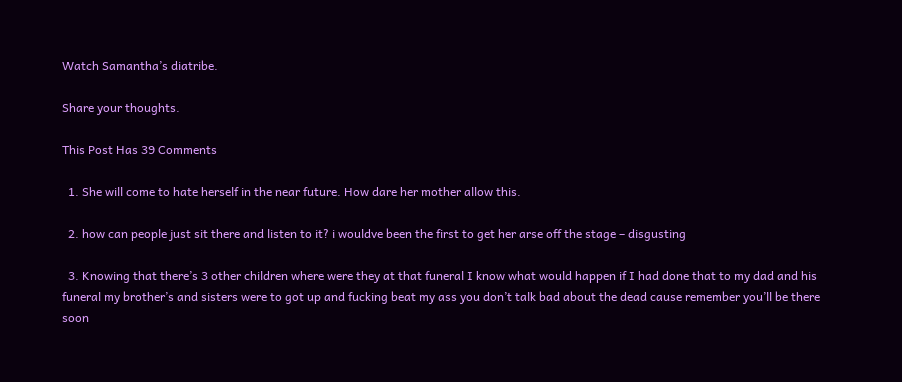Watch Samantha’s diatribe.

Share your thoughts.

This Post Has 39 Comments

  1. She will come to hate herself in the near future. How dare her mother allow this.

  2. how can people just sit there and listen to it? i wouldve been the first to get her arse off the stage – disgusting

  3. Knowing that there’s 3 other children where were they at that funeral I know what would happen if I had done that to my dad and his funeral my brother’s and sisters were to got up and fucking beat my ass you don’t talk bad about the dead cause remember you’ll be there soon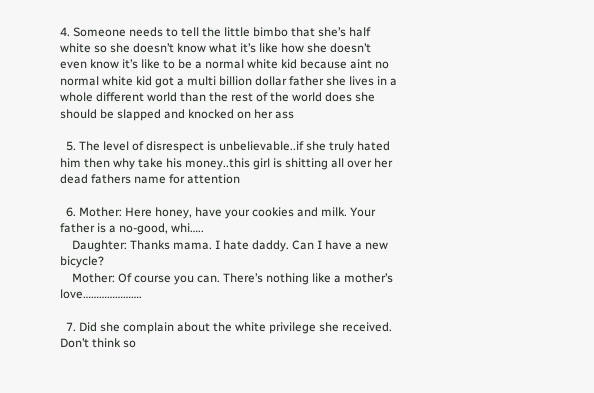4. Someone needs to tell the little bimbo that she’s half white so she doesn’t know what it’s like how she doesn’t even know it’s like to be a normal white kid because aint no normal white kid got a multi billion dollar father she lives in a whole different world than the rest of the world does she should be slapped and knocked on her ass

  5. The level of disrespect is unbelievable..if she truly hated him then why take his money..this girl is shitting all over her dead fathers name for attention

  6. Mother: Here honey, have your cookies and milk. Your father is a no-good, whi…..
    Daughter: Thanks mama. I hate daddy. Can I have a new bicycle?
    Mother: Of course you can. There’s nothing like a mother’s love………………….

  7. Did she complain about the white privilege she received. Don’t think so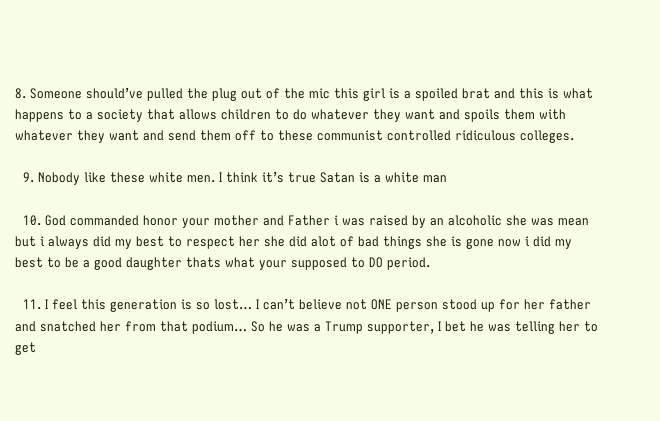8. Someone should’ve pulled the plug out of the mic this girl is a spoiled brat and this is what happens to a society that allows children to do whatever they want and spoils them with whatever they want and send them off to these communist controlled ridiculous colleges.

  9. Nobody like these white men. I think it’s true Satan is a white man

  10. God commanded honor your mother and Father i was raised by an alcoholic she was mean but i always did my best to respect her she did alot of bad things she is gone now i did my best to be a good daughter thats what your supposed to DO period.

  11. I feel this generation is so lost… I can’t believe not ONE person stood up for her father and snatched her from that podium… So he was a Trump supporter, I bet he was telling her to get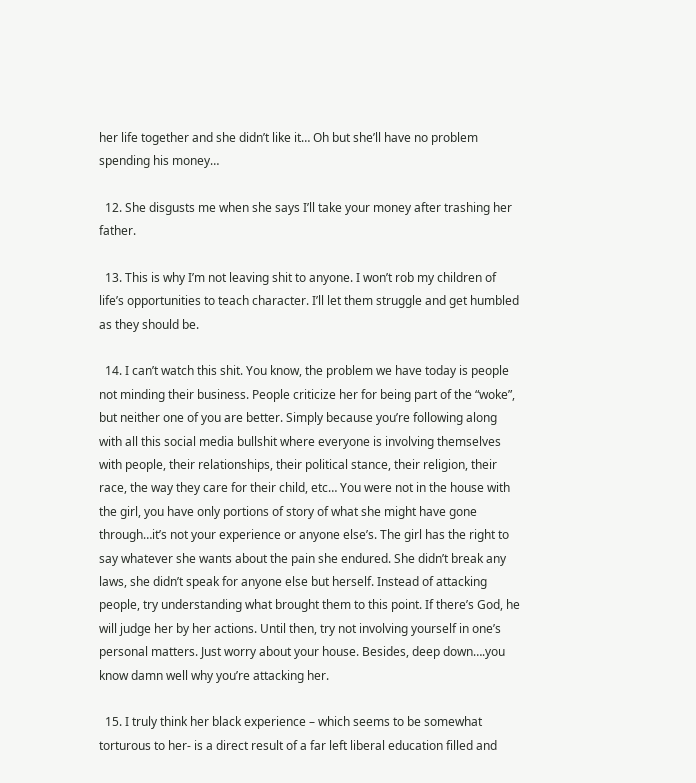her life together and she didn’t like it… Oh but she’ll have no problem spending his money…

  12. She disgusts me when she says I’ll take your money after trashing her father.

  13. This is why I’m not leaving shit to anyone. I won’t rob my children of life’s opportunities to teach character. I’ll let them struggle and get humbled as they should be.

  14. I can’t watch this shit. You know, the problem we have today is people not minding their business. People criticize her for being part of the “woke”, but neither one of you are better. Simply because you’re following along with all this social media bullshit where everyone is involving themselves with people, their relationships, their political stance, their religion, their race, the way they care for their child, etc… You were not in the house with the girl, you have only portions of story of what she might have gone through…it’s not your experience or anyone else’s. The girl has the right to say whatever she wants about the pain she endured. She didn’t break any laws, she didn’t speak for anyone else but herself. Instead of attacking people, try understanding what brought them to this point. If there’s God, he will judge her by her actions. Until then, try not involving yourself in one’s personal matters. Just worry about your house. Besides, deep down….you know damn well why you’re attacking her.

  15. I truly think her black experience – which seems to be somewhat torturous to her- is a direct result of a far left liberal education filled and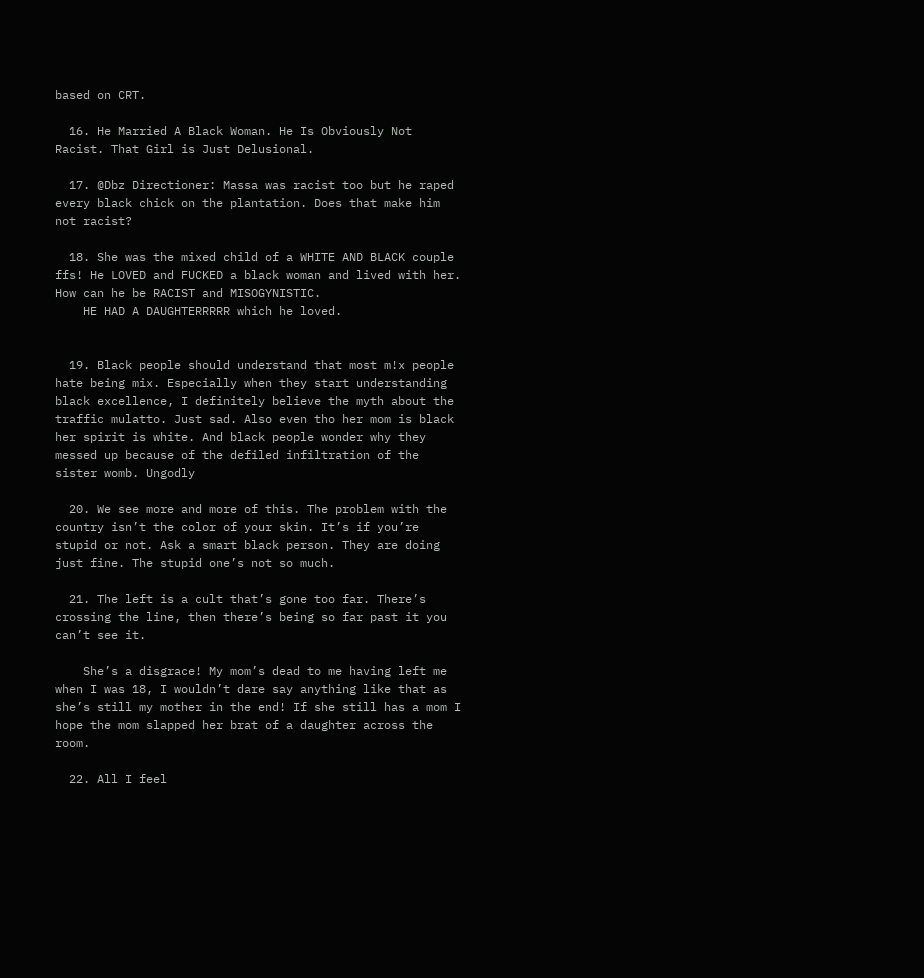based on CRT.

  16. He Married A Black Woman. He Is Obviously Not Racist. That Girl is Just Delusional.

  17. @Dbz Directioner: Massa was racist too but he raped every black chick on the plantation. Does that make him not racist?

  18. She was the mixed child of a WHITE AND BLACK couple ffs! He LOVED and FUCKED a black woman and lived with her. How can he be RACIST and MISOGYNISTIC.
    HE HAD A DAUGHTERRRRR which he loved.


  19. Black people should understand that most m!x people hate being mix. Especially when they start understanding black excellence, I definitely believe the myth about the traffic mulatto. Just sad. Also even tho her mom is black her spirit is white. And black people wonder why they messed up because of the defiled infiltration of the sister womb. Ungodly

  20. We see more and more of this. The problem with the country isn’t the color of your skin. It’s if you’re stupid or not. Ask a smart black person. They are doing just fine. The stupid one’s not so much.

  21. The left is a cult that’s gone too far. There’s crossing the line, then there’s being so far past it you can’t see it.

    She’s a disgrace! My mom’s dead to me having left me when I was 18, I wouldn’t dare say anything like that as she’s still my mother in the end! If she still has a mom I hope the mom slapped her brat of a daughter across the room.

  22. All I feel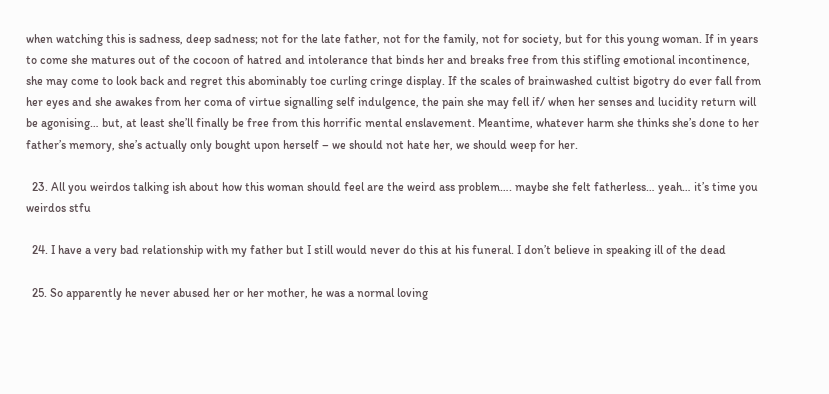when watching this is sadness, deep sadness; not for the late father, not for the family, not for society, but for this young woman. If in years to come she matures out of the cocoon of hatred and intolerance that binds her and breaks free from this stifling emotional incontinence, she may come to look back and regret this abominably toe curling cringe display. If the scales of brainwashed cultist bigotry do ever fall from her eyes and she awakes from her coma of virtue signalling self indulgence, the pain she may fell if/ when her senses and lucidity return will be agonising… but, at least she’ll finally be free from this horrific mental enslavement. Meantime, whatever harm she thinks she’s done to her father’s memory, she’s actually only bought upon herself – we should not hate her, we should weep for her.

  23. All you weirdos talking ish about how this woman should feel are the weird ass problem…. maybe she felt fatherless… yeah… it’s time you weirdos stfu

  24. I have a very bad relationship with my father but I still would never do this at his funeral. I don’t believe in speaking ill of the dead

  25. So apparently he never abused her or her mother, he was a normal loving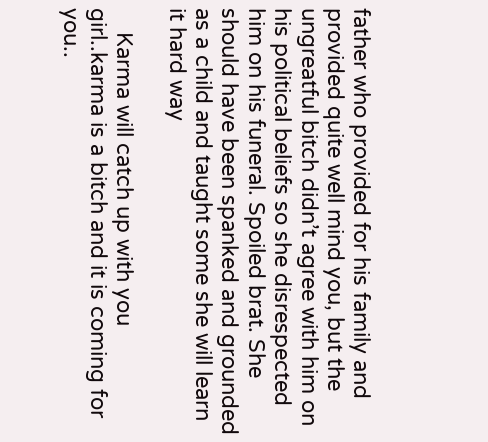father who provided for his family and provided quite well mind you, but the ungreatful bitch didn’t agree with him on his political beliefs so she disrespected him on his funeral. Spoiled brat. She should have been spanked and grounded as a child and taught some she will learn it hard way

    Karma will catch up with you girl..karma is a bitch and it is coming for you..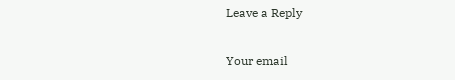Leave a Reply

Your email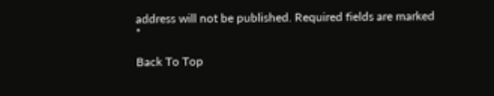address will not be published. Required fields are marked *

Back To Top